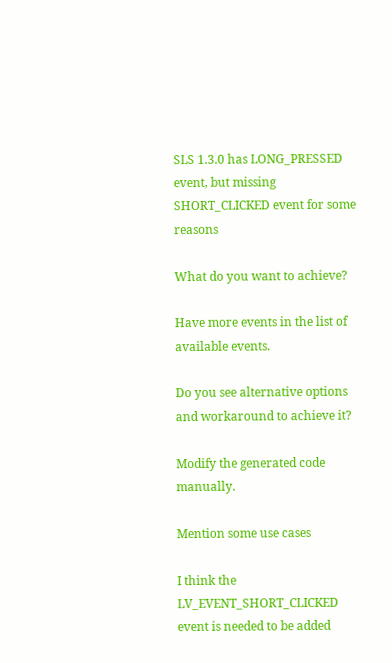SLS 1.3.0 has LONG_PRESSED event, but missing SHORT_CLICKED event for some reasons

What do you want to achieve?

Have more events in the list of available events.

Do you see alternative options and workaround to achieve it?

Modify the generated code manually.

Mention some use cases

I think the LV_EVENT_SHORT_CLICKED event is needed to be added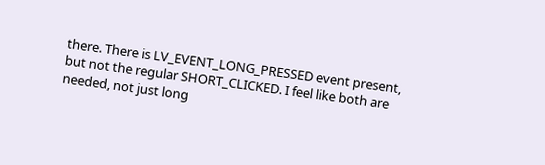there. There is LV_EVENT_LONG_PRESSED event present, but not the regular SHORT_CLICKED. I feel like both are needed, not just long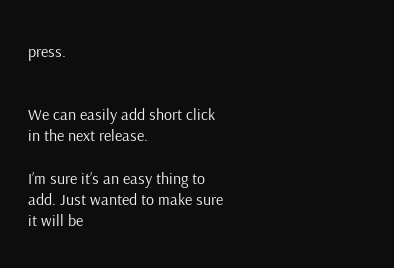press.


We can easily add short click in the next release.

I’m sure it’s an easy thing to add. Just wanted to make sure it will be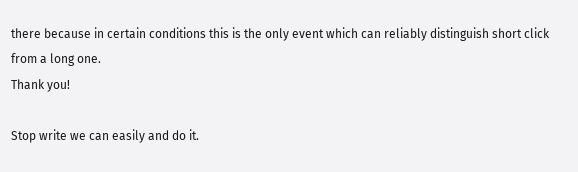there because in certain conditions this is the only event which can reliably distinguish short click from a long one.
Thank you!

Stop write we can easily and do it.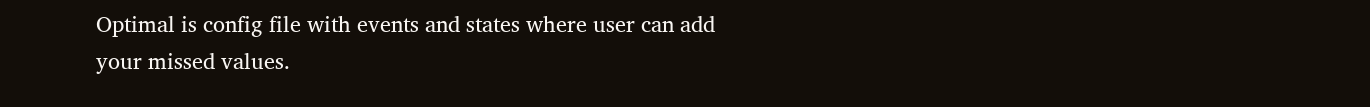Optimal is config file with events and states where user can add your missed values.